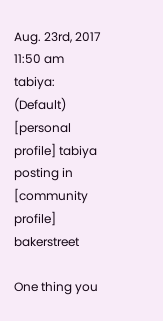Aug. 23rd, 2017 11:50 am
tabiya: (Default)
[personal profile] tabiya posting in [community profile] bakerstreet

One thing you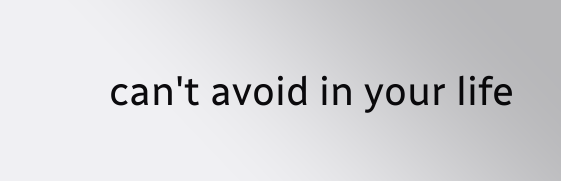can't avoid in your life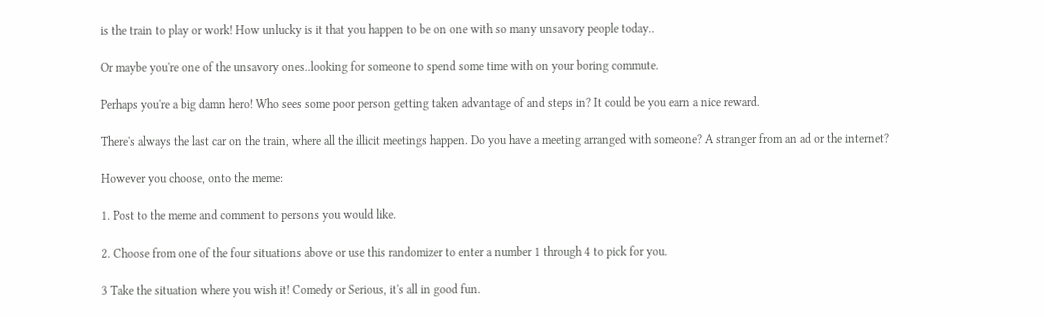is the train to play or work! How unlucky is it that you happen to be on one with so many unsavory people today..

Or maybe you're one of the unsavory ones..looking for someone to spend some time with on your boring commute.

Perhaps you're a big damn hero! Who sees some poor person getting taken advantage of and steps in? It could be you earn a nice reward.

There's always the last car on the train, where all the illicit meetings happen. Do you have a meeting arranged with someone? A stranger from an ad or the internet?

However you choose, onto the meme:

1. Post to the meme and comment to persons you would like.

2. Choose from one of the four situations above or use this randomizer to enter a number 1 through 4 to pick for you.

3 Take the situation where you wish it! Comedy or Serious, it's all in good fun.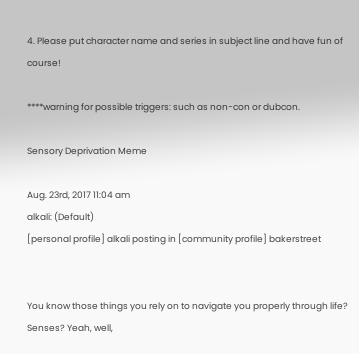4. Please put character name and series in subject line and have fun of course!

****warning for possible triggers: such as non-con or dubcon.

Sensory Deprivation Meme

Aug. 23rd, 2017 11:04 am
alkali: (Default)
[personal profile] alkali posting in [community profile] bakerstreet


You know those things you rely on to navigate you properly through life?
Senses? Yeah, well,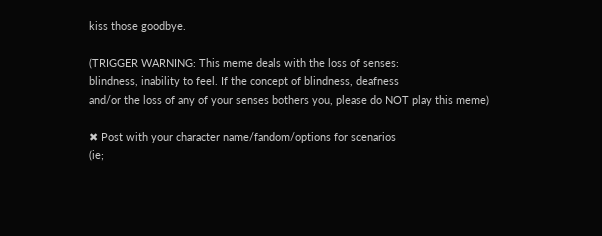kiss those goodbye.

(TRIGGER WARNING: This meme deals with the loss of senses:
blindness, inability to feel. If the concept of blindness, deafness
and/or the loss of any of your senses bothers you, please do NOT play this meme)

✖ Post with your character name/fandom/options for scenarios
(ie;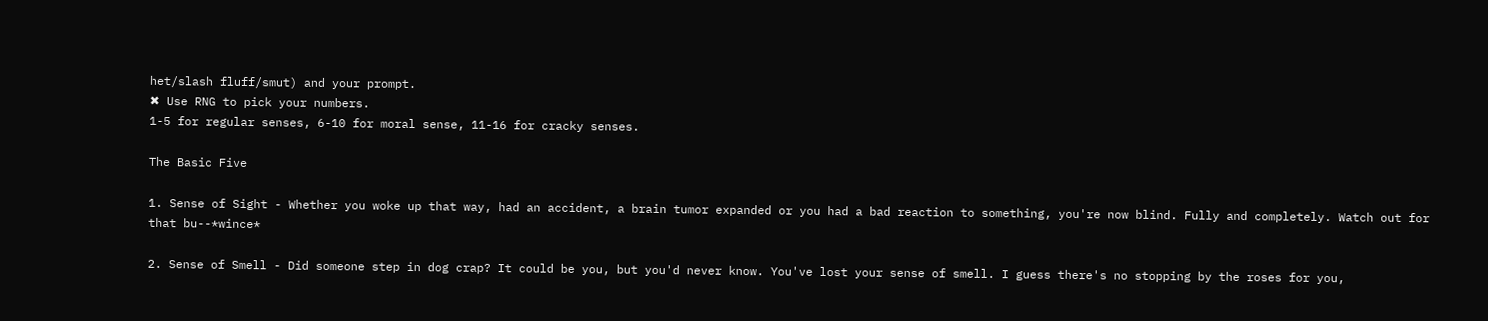het/slash fluff/smut) and your prompt.
✖ Use RNG to pick your numbers.
1-5 for regular senses, 6-10 for moral sense, 11-16 for cracky senses.

The Basic Five

1. Sense of Sight - Whether you woke up that way, had an accident, a brain tumor expanded or you had a bad reaction to something, you're now blind. Fully and completely. Watch out for that bu--*wince*

2. Sense of Smell - Did someone step in dog crap? It could be you, but you'd never know. You've lost your sense of smell. I guess there's no stopping by the roses for you,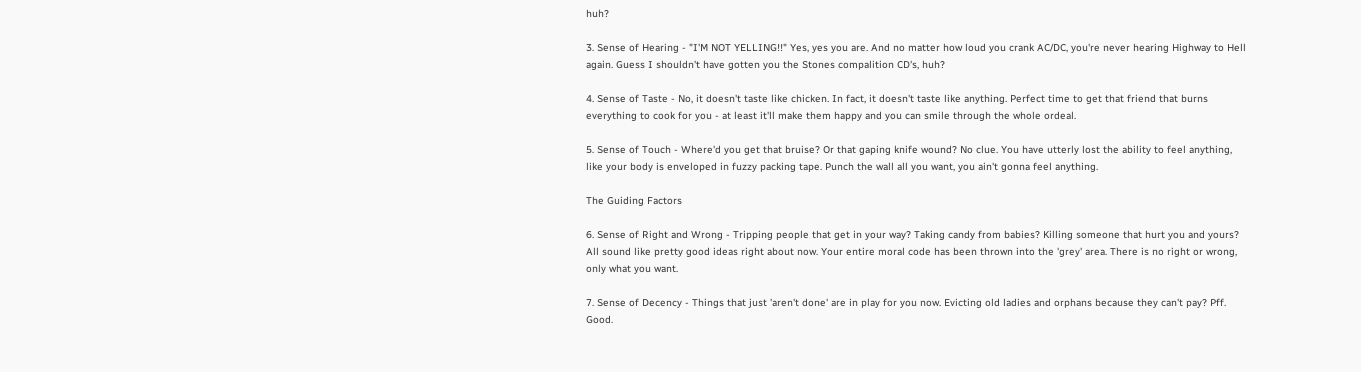huh?

3. Sense of Hearing - "I'M NOT YELLING!!" Yes, yes you are. And no matter how loud you crank AC/DC, you're never hearing Highway to Hell again. Guess I shouldn't have gotten you the Stones compalition CD's, huh?

4. Sense of Taste - No, it doesn't taste like chicken. In fact, it doesn't taste like anything. Perfect time to get that friend that burns everything to cook for you - at least it'll make them happy and you can smile through the whole ordeal.

5. Sense of Touch - Where'd you get that bruise? Or that gaping knife wound? No clue. You have utterly lost the ability to feel anything, like your body is enveloped in fuzzy packing tape. Punch the wall all you want, you ain't gonna feel anything.

The Guiding Factors

6. Sense of Right and Wrong - Tripping people that get in your way? Taking candy from babies? Killing someone that hurt you and yours? All sound like pretty good ideas right about now. Your entire moral code has been thrown into the 'grey' area. There is no right or wrong, only what you want.

7. Sense of Decency - Things that just 'aren't done' are in play for you now. Evicting old ladies and orphans because they can't pay? Pff. Good.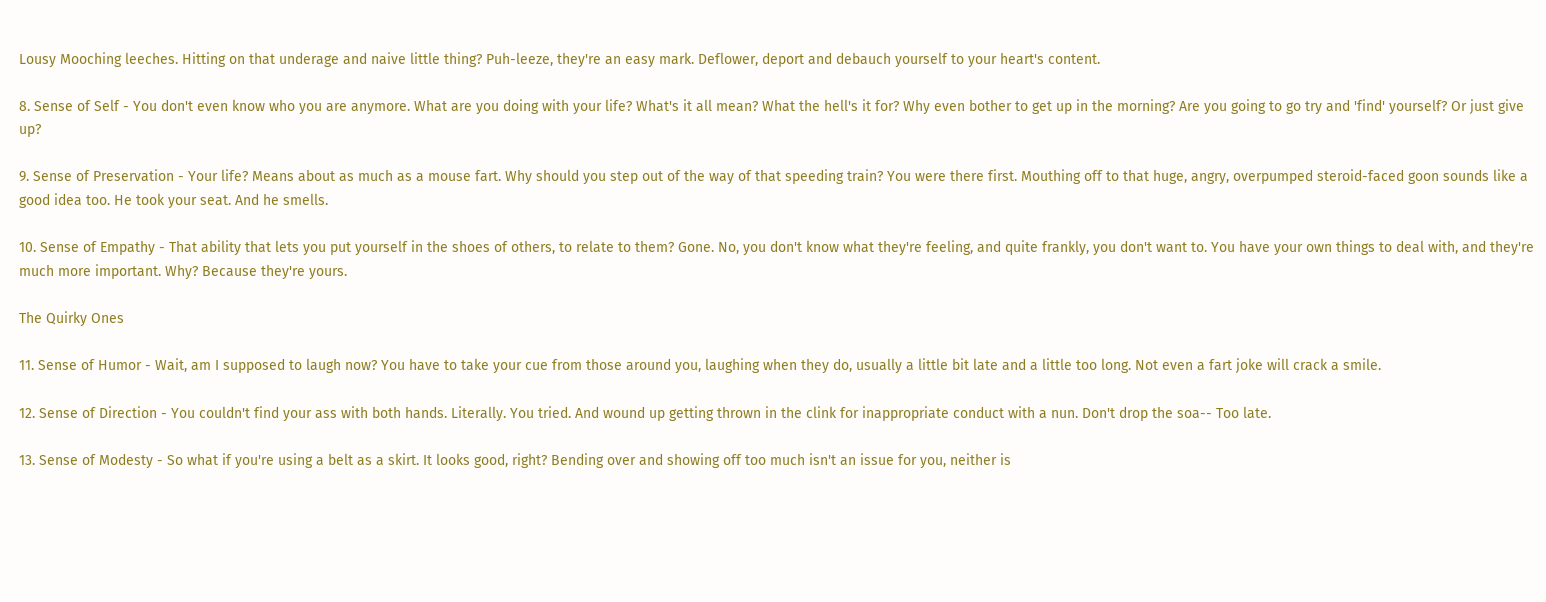Lousy Mooching leeches. Hitting on that underage and naive little thing? Puh-leeze, they're an easy mark. Deflower, deport and debauch yourself to your heart's content.

8. Sense of Self - You don't even know who you are anymore. What are you doing with your life? What's it all mean? What the hell's it for? Why even bother to get up in the morning? Are you going to go try and 'find' yourself? Or just give up?

9. Sense of Preservation - Your life? Means about as much as a mouse fart. Why should you step out of the way of that speeding train? You were there first. Mouthing off to that huge, angry, overpumped steroid-faced goon sounds like a good idea too. He took your seat. And he smells.

10. Sense of Empathy - That ability that lets you put yourself in the shoes of others, to relate to them? Gone. No, you don't know what they're feeling, and quite frankly, you don't want to. You have your own things to deal with, and they're much more important. Why? Because they're yours.

The Quirky Ones

11. Sense of Humor - Wait, am I supposed to laugh now? You have to take your cue from those around you, laughing when they do, usually a little bit late and a little too long. Not even a fart joke will crack a smile.

12. Sense of Direction - You couldn't find your ass with both hands. Literally. You tried. And wound up getting thrown in the clink for inappropriate conduct with a nun. Don't drop the soa-- Too late.

13. Sense of Modesty - So what if you're using a belt as a skirt. It looks good, right? Bending over and showing off too much isn't an issue for you, neither is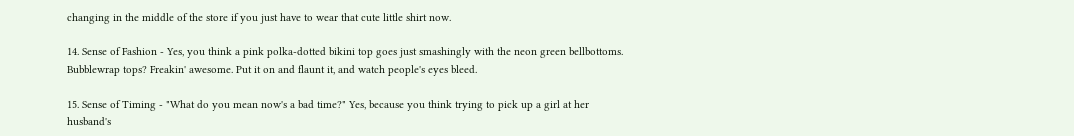changing in the middle of the store if you just have to wear that cute little shirt now.

14. Sense of Fashion - Yes, you think a pink polka-dotted bikini top goes just smashingly with the neon green bellbottoms. Bubblewrap tops? Freakin' awesome. Put it on and flaunt it, and watch people's eyes bleed.

15. Sense of Timing - "What do you mean now's a bad time?" Yes, because you think trying to pick up a girl at her husband's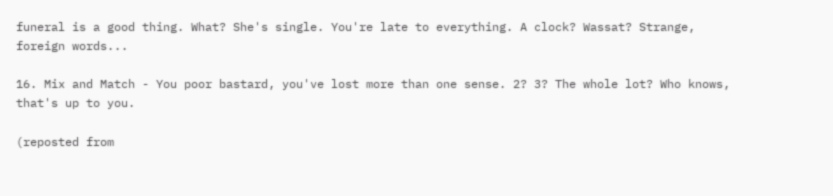funeral is a good thing. What? She's single. You're late to everything. A clock? Wassat? Strange, foreign words...

16. Mix and Match - You poor bastard, you've lost more than one sense. 2? 3? The whole lot? Who knows, that's up to you.

(reposted from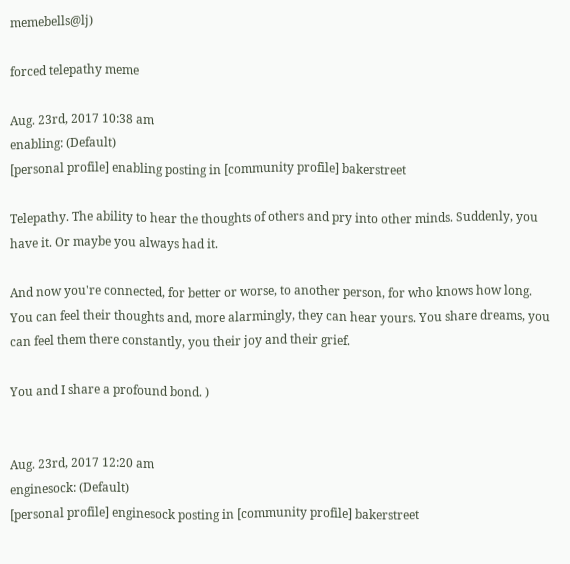memebells@lj)

forced telepathy meme

Aug. 23rd, 2017 10:38 am
enabling: (Default)
[personal profile] enabling posting in [community profile] bakerstreet

Telepathy. The ability to hear the thoughts of others and pry into other minds. Suddenly, you have it. Or maybe you always had it.

And now you're connected, for better or worse, to another person, for who knows how long. You can feel their thoughts and, more alarmingly, they can hear yours. You share dreams, you can feel them there constantly, you their joy and their grief.

You and I share a profound bond. )


Aug. 23rd, 2017 12:20 am
enginesock: (Default)
[personal profile] enginesock posting in [community profile] bakerstreet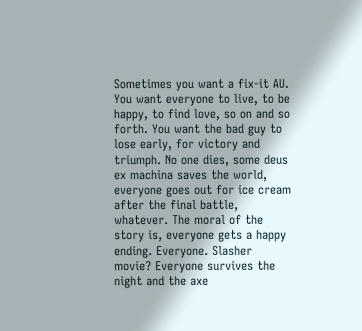Sometimes you want a fix-it AU. You want everyone to live, to be happy, to find love, so on and so forth. You want the bad guy to lose early, for victory and triumph. No one dies, some deus ex machina saves the world, everyone goes out for ice cream after the final battle, whatever. The moral of the story is, everyone gets a happy ending. Everyone. Slasher movie? Everyone survives the night and the axe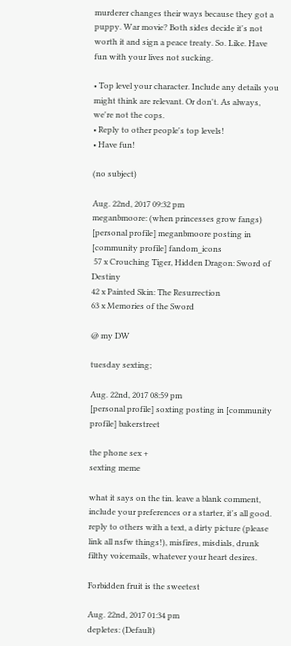murderer changes their ways because they got a puppy. War movie? Both sides decide it's not worth it and sign a peace treaty. So. Like. Have fun with your lives not sucking.

• Top level your character. Include any details you might think are relevant. Or don't. As always, we're not the cops.
• Reply to other people's top levels!
• Have fun!

(no subject)

Aug. 22nd, 2017 09:32 pm
meganbmoore: (when princesses grow fangs)
[personal profile] meganbmoore posting in [community profile] fandom_icons
 57 x Crouching Tiger, Hidden Dragon: Sword of Destiny
42 x Painted Skin: The Resurrection
63 x Memories of the Sword

@ my DW

tuesday sexting;

Aug. 22nd, 2017 08:59 pm
[personal profile] soxting posting in [community profile] bakerstreet

the phone sex +
sexting meme

what it says on the tin. leave a blank comment, include your preferences or a starter, it's all good. reply to others with a text, a dirty picture (please link all nsfw things!), misfires, misdials, drunk filthy voicemails, whatever your heart desires.

Forbidden fruit is the sweetest

Aug. 22nd, 2017 01:34 pm
depletes: (Default)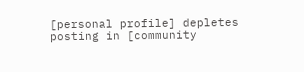[personal profile] depletes posting in [community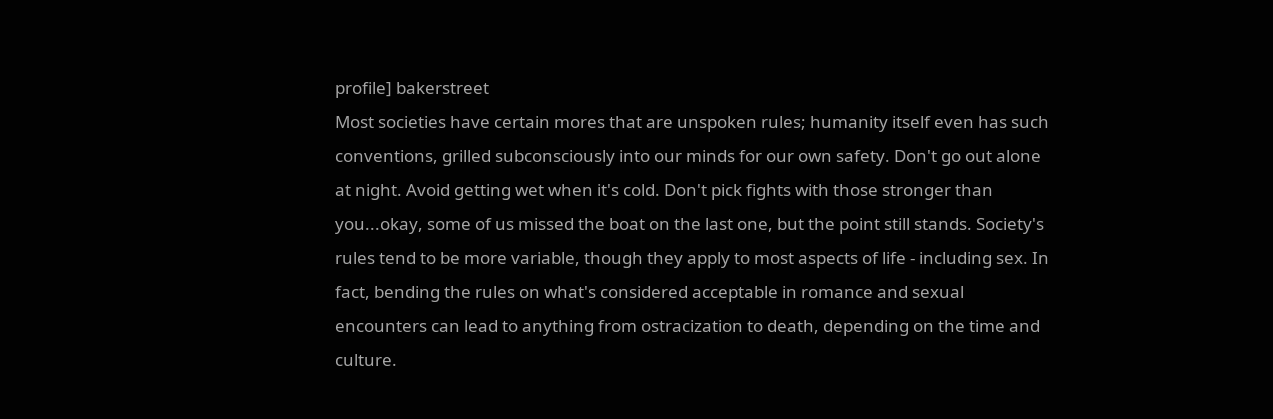profile] bakerstreet
Most societies have certain mores that are unspoken rules; humanity itself even has such conventions, grilled subconsciously into our minds for our own safety. Don't go out alone at night. Avoid getting wet when it's cold. Don't pick fights with those stronger than you...okay, some of us missed the boat on the last one, but the point still stands. Society's rules tend to be more variable, though they apply to most aspects of life - including sex. In fact, bending the rules on what's considered acceptable in romance and sexual encounters can lead to anything from ostracization to death, depending on the time and culture.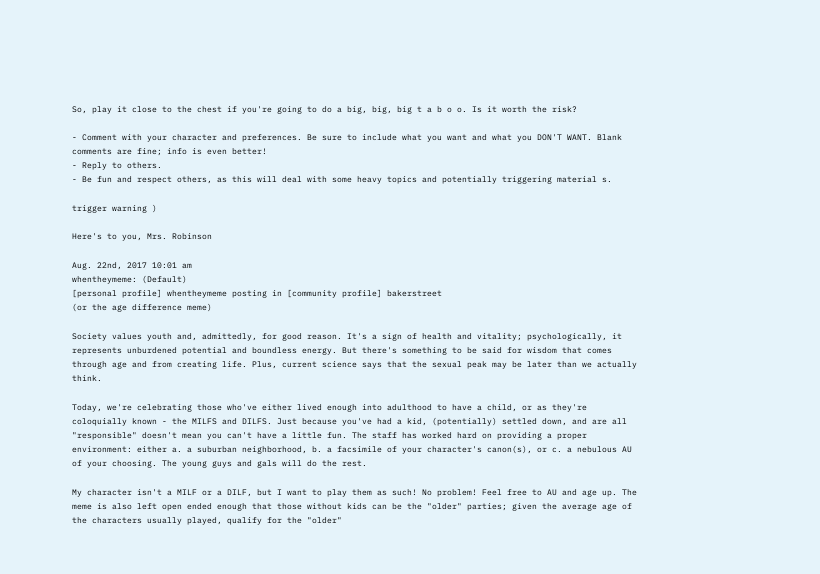So, play it close to the chest if you're going to do a big, big, big t a b o o. Is it worth the risk?

- Comment with your character and preferences. Be sure to include what you want and what you DON'T WANT. Blank comments are fine; info is even better!
- Reply to others.
- Be fun and respect others, as this will deal with some heavy topics and potentially triggering material s.

trigger warning )

Here's to you, Mrs. Robinson

Aug. 22nd, 2017 10:01 am
whentheymeme: (Default)
[personal profile] whentheymeme posting in [community profile] bakerstreet
(or the age difference meme)

Society values youth and, admittedly, for good reason. It's a sign of health and vitality; psychologically, it represents unburdened potential and boundless energy. But there's something to be said for wisdom that comes through age and from creating life. Plus, current science says that the sexual peak may be later than we actually think.

Today, we're celebrating those who've either lived enough into adulthood to have a child, or as they're coloquially known - the MILFS and DILFS. Just because you've had a kid, (potentially) settled down, and are all "responsible" doesn't mean you can't have a little fun. The staff has worked hard on providing a proper environment: either a. a suburban neighborhood, b. a facsimile of your character's canon(s), or c. a nebulous AU of your choosing. The young guys and gals will do the rest.

My character isn't a MILF or a DILF, but I want to play them as such! No problem! Feel free to AU and age up. The meme is also left open ended enough that those without kids can be the "older" parties; given the average age of the characters usually played, qualify for the "older"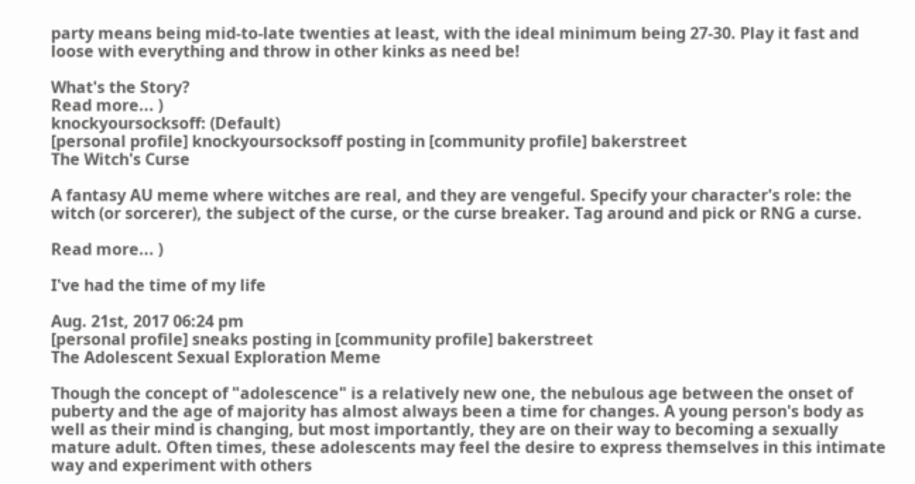party means being mid-to-late twenties at least, with the ideal minimum being 27-30. Play it fast and loose with everything and throw in other kinks as need be!

What's the Story?
Read more... )
knockyoursocksoff: (Default)
[personal profile] knockyoursocksoff posting in [community profile] bakerstreet
The Witch's Curse

A fantasy AU meme where witches are real, and they are vengeful. Specify your character's role: the witch (or sorcerer), the subject of the curse, or the curse breaker. Tag around and pick or RNG a curse.

Read more... )

I've had the time of my life

Aug. 21st, 2017 06:24 pm
[personal profile] sneaks posting in [community profile] bakerstreet
The Adolescent Sexual Exploration Meme

Though the concept of "adolescence" is a relatively new one, the nebulous age between the onset of puberty and the age of majority has almost always been a time for changes. A young person's body as well as their mind is changing, but most importantly, they are on their way to becoming a sexually mature adult. Often times, these adolescents may feel the desire to express themselves in this intimate way and experiment with others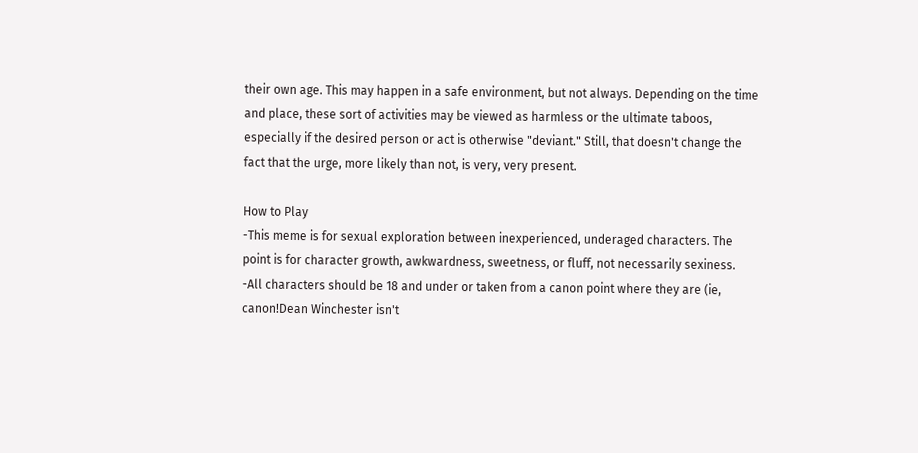their own age. This may happen in a safe environment, but not always. Depending on the time and place, these sort of activities may be viewed as harmless or the ultimate taboos, especially if the desired person or act is otherwise "deviant." Still, that doesn't change the fact that the urge, more likely than not, is very, very present.

How to Play
-This meme is for sexual exploration between inexperienced, underaged characters. The point is for character growth, awkwardness, sweetness, or fluff, not necessarily sexiness.
-All characters should be 18 and under or taken from a canon point where they are (ie, canon!Dean Winchester isn't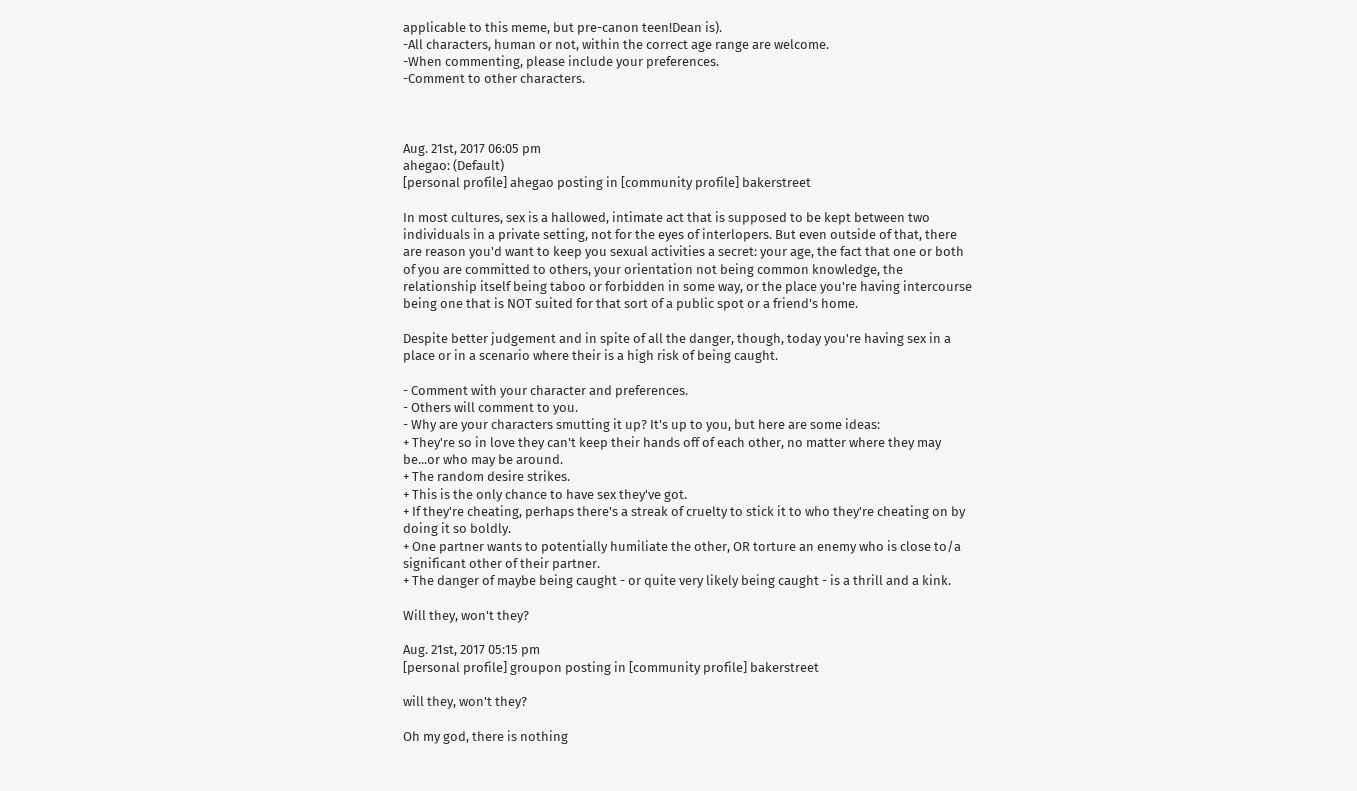applicable to this meme, but pre-canon teen!Dean is).
-All characters, human or not, within the correct age range are welcome.
-When commenting, please include your preferences.
-Comment to other characters.



Aug. 21st, 2017 06:05 pm
ahegao: (Default)
[personal profile] ahegao posting in [community profile] bakerstreet

In most cultures, sex is a hallowed, intimate act that is supposed to be kept between two individuals in a private setting, not for the eyes of interlopers. But even outside of that, there are reason you'd want to keep you sexual activities a secret: your age, the fact that one or both of you are committed to others, your orientation not being common knowledge, the relationship itself being taboo or forbidden in some way, or the place you're having intercourse being one that is NOT suited for that sort of a public spot or a friend's home.

Despite better judgement and in spite of all the danger, though, today you're having sex in a place or in a scenario where their is a high risk of being caught.

- Comment with your character and preferences.
- Others will comment to you.
- Why are your characters smutting it up? It's up to you, but here are some ideas:
+ They're so in love they can't keep their hands off of each other, no matter where they may be...or who may be around.
+ The random desire strikes.
+ This is the only chance to have sex they've got.
+ If they're cheating, perhaps there's a streak of cruelty to stick it to who they're cheating on by doing it so boldly.
+ One partner wants to potentially humiliate the other, OR torture an enemy who is close to/a significant other of their partner.
+ The danger of maybe being caught - or quite very likely being caught - is a thrill and a kink.

Will they, won't they?

Aug. 21st, 2017 05:15 pm
[personal profile] groupon posting in [community profile] bakerstreet

will they, won't they?

Oh my god, there is nothing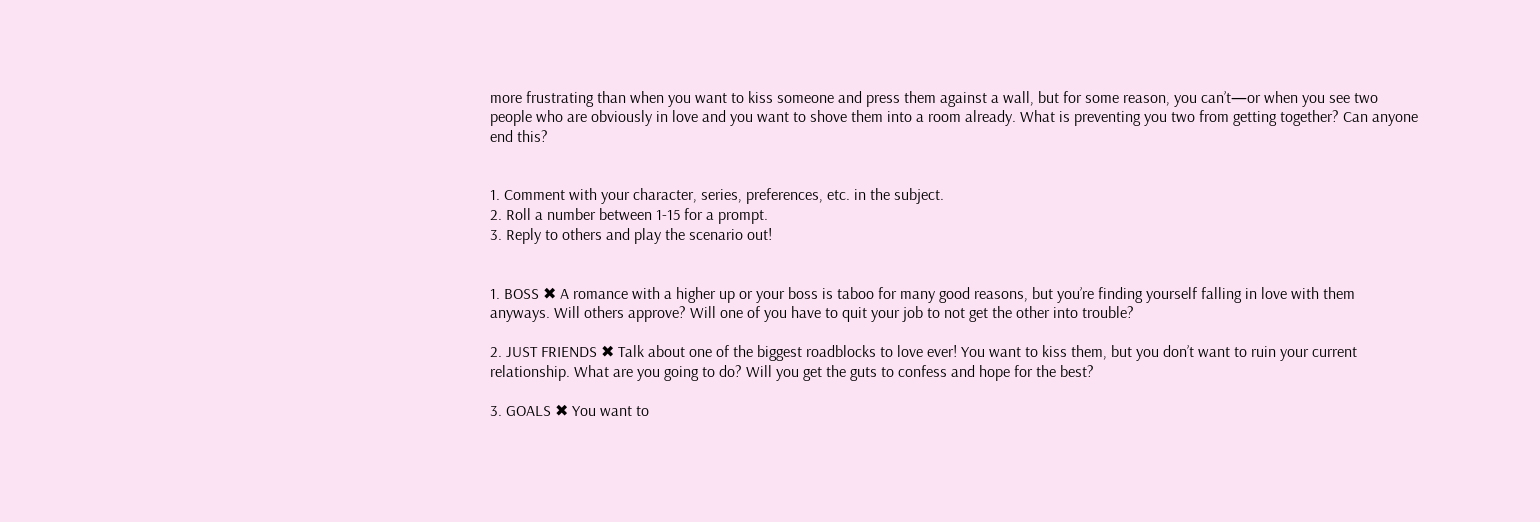more frustrating than when you want to kiss someone and press them against a wall, but for some reason, you can’t—or when you see two people who are obviously in love and you want to shove them into a room already. What is preventing you two from getting together? Can anyone end this?


1. Comment with your character, series, preferences, etc. in the subject.
2. Roll a number between 1-15 for a prompt.
3. Reply to others and play the scenario out!


1. BOSS ✖ A romance with a higher up or your boss is taboo for many good reasons, but you’re finding yourself falling in love with them anyways. Will others approve? Will one of you have to quit your job to not get the other into trouble?

2. JUST FRIENDS ✖ Talk about one of the biggest roadblocks to love ever! You want to kiss them, but you don’t want to ruin your current relationship. What are you going to do? Will you get the guts to confess and hope for the best?

3. GOALS ✖ You want to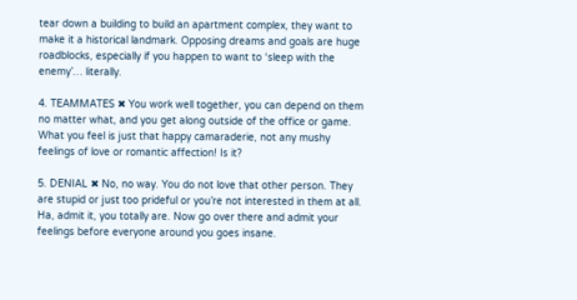tear down a building to build an apartment complex, they want to make it a historical landmark. Opposing dreams and goals are huge roadblocks, especially if you happen to want to ‘sleep with the enemy’… literally.

4. TEAMMATES ✖ You work well together, you can depend on them no matter what, and you get along outside of the office or game. What you feel is just that happy camaraderie, not any mushy feelings of love or romantic affection! Is it?

5. DENIAL ✖ No, no way. You do not love that other person. They are stupid or just too prideful or you’re not interested in them at all. Ha, admit it, you totally are. Now go over there and admit your feelings before everyone around you goes insane.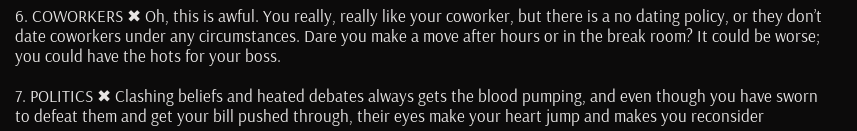6. COWORKERS ✖ Oh, this is awful. You really, really like your coworker, but there is a no dating policy, or they don’t date coworkers under any circumstances. Dare you make a move after hours or in the break room? It could be worse; you could have the hots for your boss.

7. POLITICS ✖ Clashing beliefs and heated debates always gets the blood pumping, and even though you have sworn to defeat them and get your bill pushed through, their eyes make your heart jump and makes you reconsider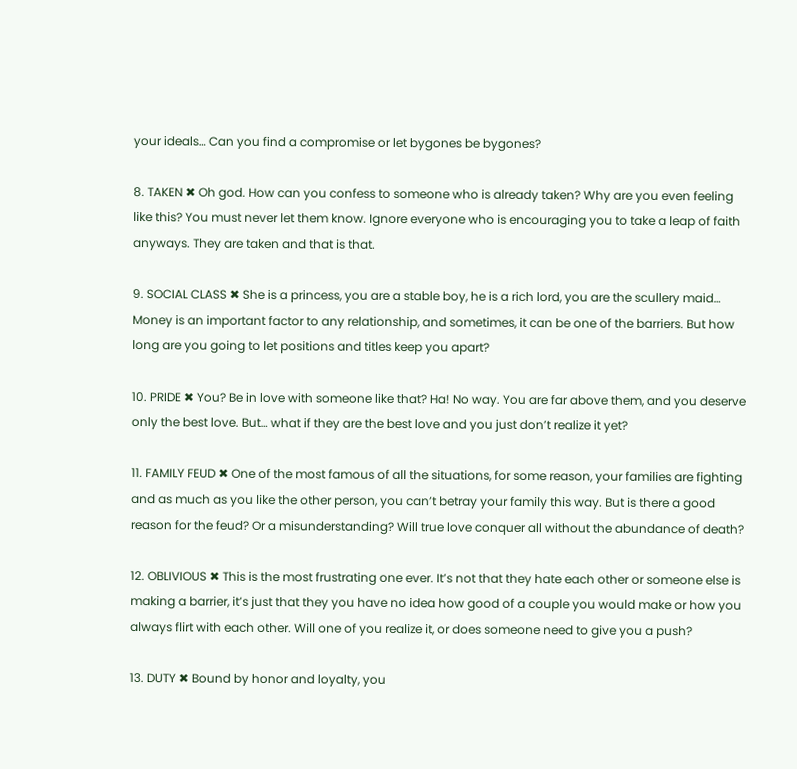your ideals… Can you find a compromise or let bygones be bygones?

8. TAKEN ✖ Oh god. How can you confess to someone who is already taken? Why are you even feeling like this? You must never let them know. Ignore everyone who is encouraging you to take a leap of faith anyways. They are taken and that is that.

9. SOCIAL CLASS ✖ She is a princess, you are a stable boy, he is a rich lord, you are the scullery maid… Money is an important factor to any relationship, and sometimes, it can be one of the barriers. But how long are you going to let positions and titles keep you apart?

10. PRIDE ✖ You? Be in love with someone like that? Ha! No way. You are far above them, and you deserve only the best love. But… what if they are the best love and you just don’t realize it yet?

11. FAMILY FEUD ✖ One of the most famous of all the situations, for some reason, your families are fighting and as much as you like the other person, you can’t betray your family this way. But is there a good reason for the feud? Or a misunderstanding? Will true love conquer all without the abundance of death?

12. OBLIVIOUS ✖ This is the most frustrating one ever. It’s not that they hate each other or someone else is making a barrier, it’s just that they you have no idea how good of a couple you would make or how you always flirt with each other. Will one of you realize it, or does someone need to give you a push?

13. DUTY ✖ Bound by honor and loyalty, you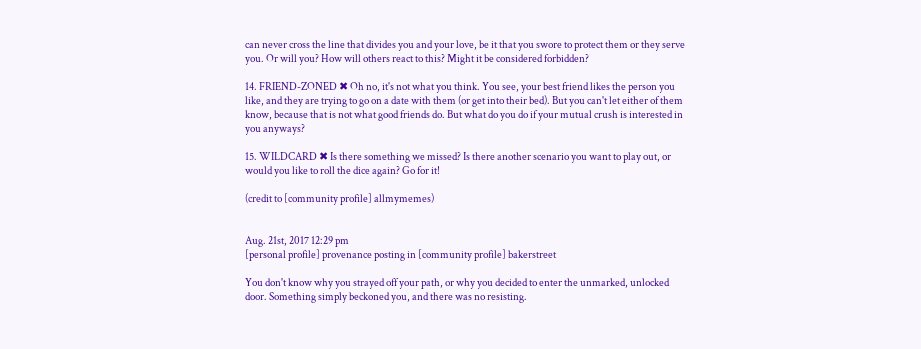can never cross the line that divides you and your love, be it that you swore to protect them or they serve you. Or will you? How will others react to this? Might it be considered forbidden?

14. FRIEND-ZONED ✖ Oh no, it's not what you think. You see, your best friend likes the person you like, and they are trying to go on a date with them (or get into their bed). But you can't let either of them know, because that is not what good friends do. But what do you do if your mutual crush is interested in you anyways?

15. WILDCARD ✖ Is there something we missed? Is there another scenario you want to play out, or would you like to roll the dice again? Go for it!

(credit to [community profile] allmymemes)


Aug. 21st, 2017 12:29 pm
[personal profile] provenance posting in [community profile] bakerstreet

You don't know why you strayed off your path, or why you decided to enter the unmarked, unlocked door. Something simply beckoned you, and there was no resisting.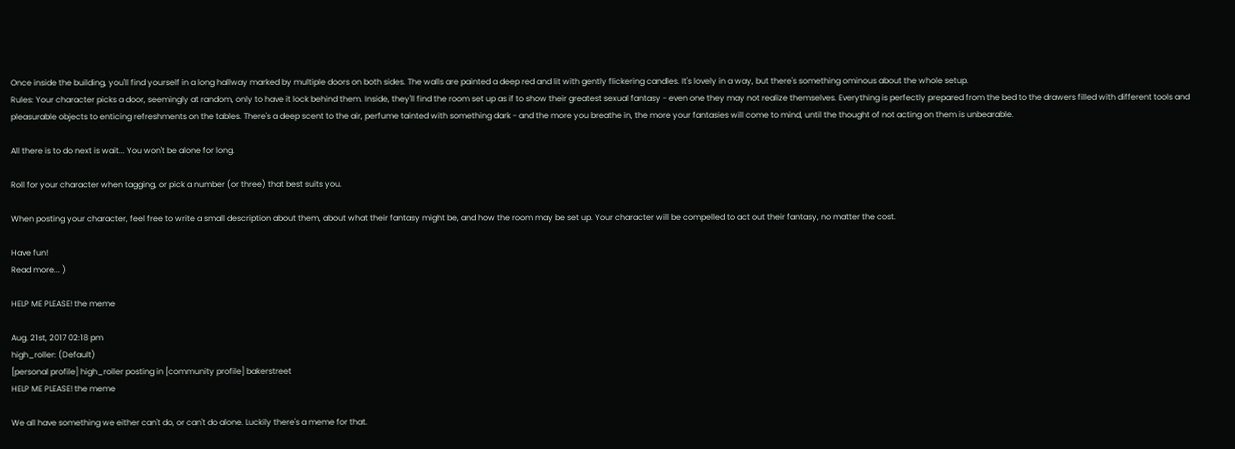Once inside the building, you'll find yourself in a long hallway marked by multiple doors on both sides. The walls are painted a deep red and lit with gently flickering candles. It's lovely in a way, but there's something ominous about the whole setup.
Rules: Your character picks a door, seemingly at random, only to have it lock behind them. Inside, they'll find the room set up as if to show their greatest sexual fantasy - even one they may not realize themselves. Everything is perfectly prepared from the bed to the drawers filled with different tools and pleasurable objects to enticing refreshments on the tables. There's a deep scent to the air, perfume tainted with something dark - and the more you breathe in, the more your fantasies will come to mind, until the thought of not acting on them is unbearable.

All there is to do next is wait... You won't be alone for long.

Roll for your character when tagging, or pick a number (or three) that best suits you.

When posting your character, feel free to write a small description about them, about what their fantasy might be, and how the room may be set up. Your character will be compelled to act out their fantasy, no matter the cost.

Have fun!
Read more... )

HELP ME PLEASE! the meme

Aug. 21st, 2017 02:18 pm
high_roller: (Default)
[personal profile] high_roller posting in [community profile] bakerstreet
HELP ME PLEASE! the meme

We all have something we either can't do, or can't do alone. Luckily there's a meme for that.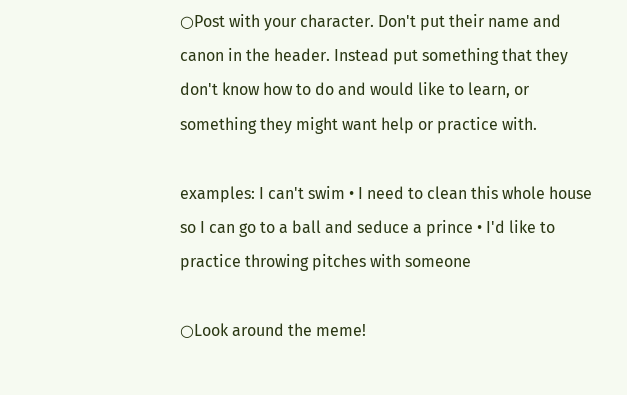○Post with your character. Don't put their name and canon in the header. Instead put something that they don't know how to do and would like to learn, or something they might want help or practice with.

examples: I can't swim • I need to clean this whole house so I can go to a ball and seduce a prince • I'd like to practice throwing pitches with someone

○Look around the meme!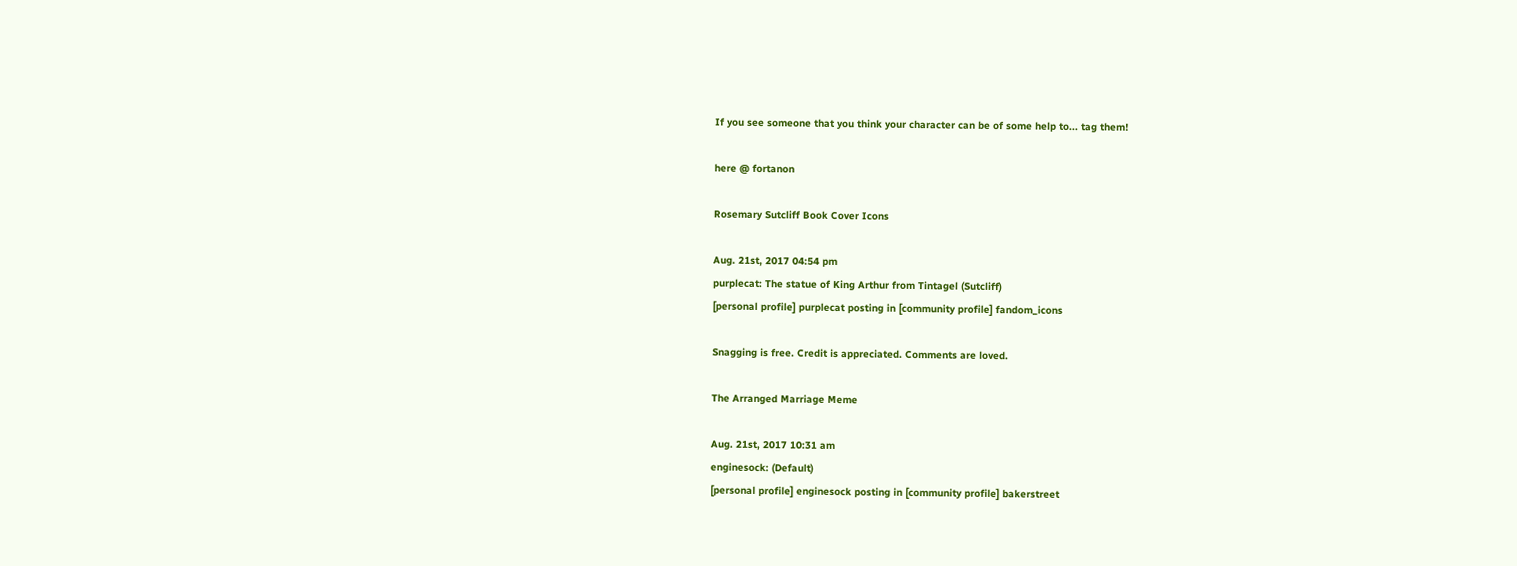If you see someone that you think your character can be of some help to... tag them!

here @ fortanon

Rosemary Sutcliff Book Cover Icons

Aug. 21st, 2017 04:54 pm
purplecat: The statue of King Arthur from Tintagel (Sutcliff)
[personal profile] purplecat posting in [community profile] fandom_icons

Snagging is free. Credit is appreciated. Comments are loved.

The Arranged Marriage Meme

Aug. 21st, 2017 10:31 am
enginesock: (Default)
[personal profile] enginesock posting in [community profile] bakerstreet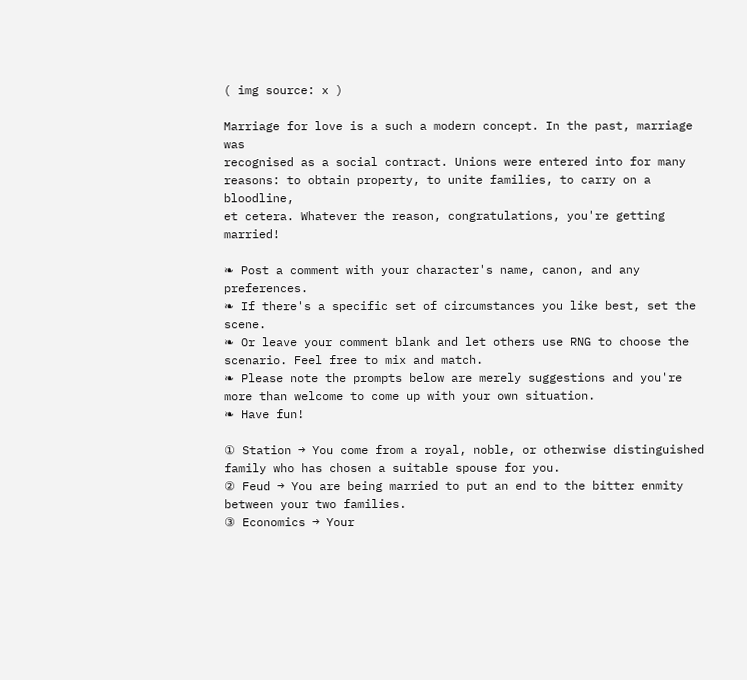( img source: x )

Marriage for love is a such a modern concept. In the past, marriage was
recognised as a social contract. Unions were entered into for many
reasons: to obtain property, to unite families, to carry on a bloodline,
et cetera. Whatever the reason, congratulations, you're getting married!

❧ Post a comment with your character's name, canon, and any preferences.
❧ If there's a specific set of circumstances you like best, set the scene.
❧ Or leave your comment blank and let others use RNG to choose the scenario. Feel free to mix and match.
❧ Please note the prompts below are merely suggestions and you're more than welcome to come up with your own situation.
❧ Have fun!

① Station → You come from a royal, noble, or otherwise distinguished family who has chosen a suitable spouse for you.
② Feud → You are being married to put an end to the bitter enmity between your two families.
③ Economics → Your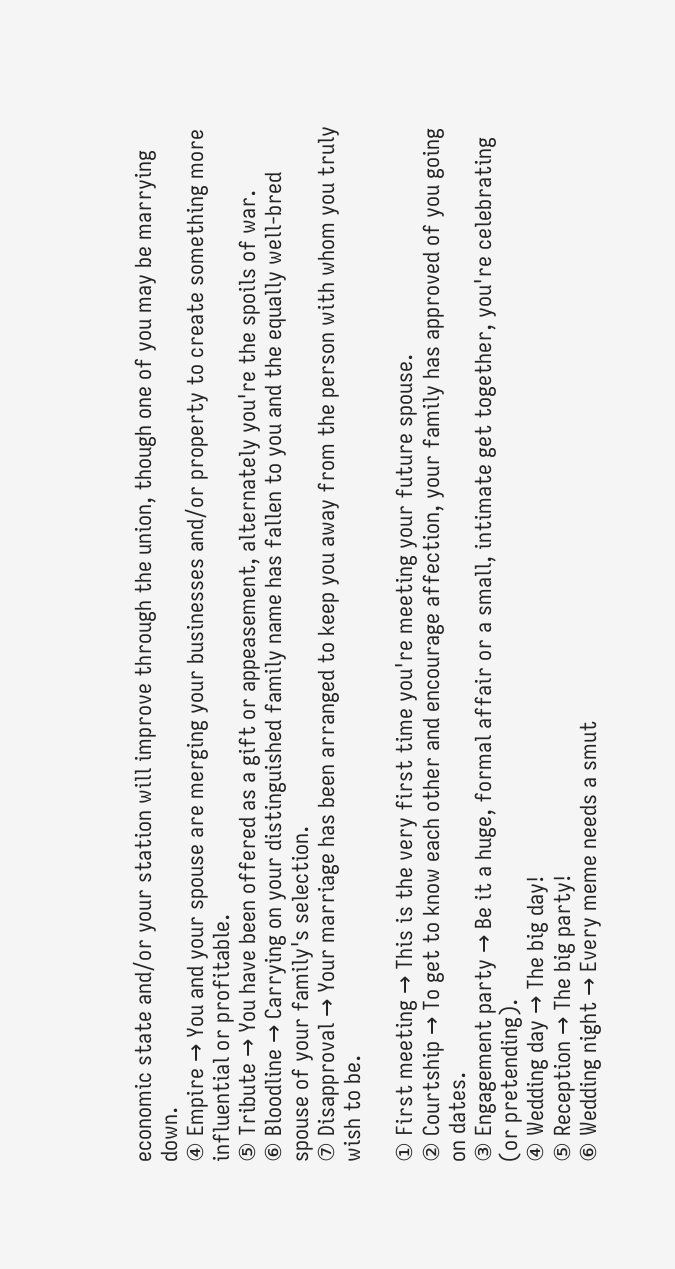economic state and/or your station will improve through the union, though one of you may be marrying down.
④ Empire → You and your spouse are merging your businesses and/or property to create something more influential or profitable.
⑤ Tribute → You have been offered as a gift or appeasement, alternately you're the spoils of war.
⑥ Bloodline → Carrying on your distinguished family name has fallen to you and the equally well-bred spouse of your family's selection.
⑦ Disapproval → Your marriage has been arranged to keep you away from the person with whom you truly wish to be.

① First meeting → This is the very first time you're meeting your future spouse.
② Courtship → To get to know each other and encourage affection, your family has approved of you going on dates.
③ Engagement party → Be it a huge, formal affair or a small, intimate get together, you're celebrating (or pretending).
④ Wedding day → The big day!
⑤ Reception → The big party!
⑥ Wedding night → Every meme needs a smut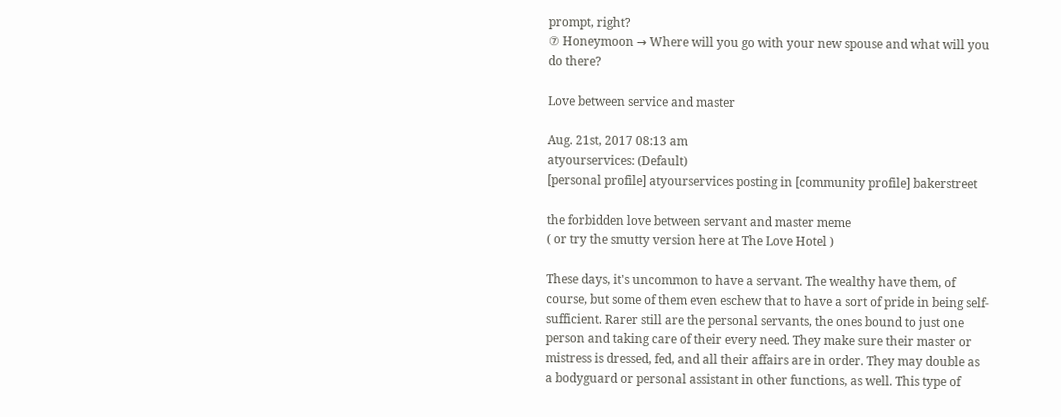prompt, right?
⑦ Honeymoon → Where will you go with your new spouse and what will you do there?

Love between service and master

Aug. 21st, 2017 08:13 am
atyourservices: (Default)
[personal profile] atyourservices posting in [community profile] bakerstreet

the forbidden love between servant and master meme
( or try the smutty version here at The Love Hotel )

These days, it's uncommon to have a servant. The wealthy have them, of course, but some of them even eschew that to have a sort of pride in being self-sufficient. Rarer still are the personal servants, the ones bound to just one person and taking care of their every need. They make sure their master or mistress is dressed, fed, and all their affairs are in order. They may double as a bodyguard or personal assistant in other functions, as well. This type of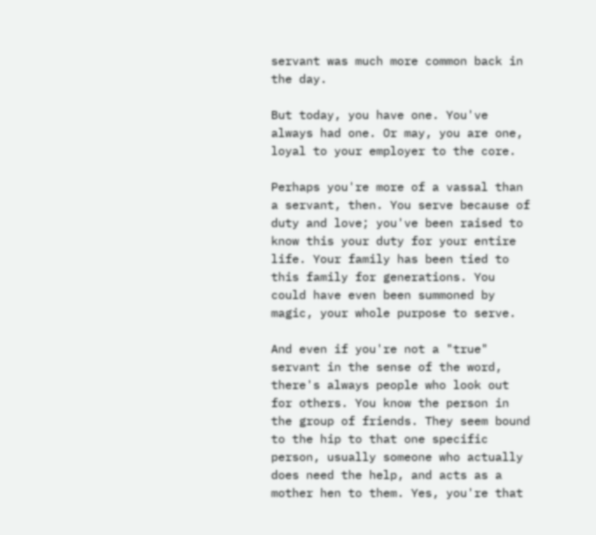servant was much more common back in the day.

But today, you have one. You've always had one. Or may, you are one, loyal to your employer to the core.

Perhaps you're more of a vassal than a servant, then. You serve because of duty and love; you've been raised to know this your duty for your entire life. Your family has been tied to this family for generations. You could have even been summoned by magic, your whole purpose to serve.

And even if you're not a "true" servant in the sense of the word, there's always people who look out for others. You know the person in the group of friends. They seem bound to the hip to that one specific person, usually someone who actually does need the help, and acts as a mother hen to them. Yes, you're that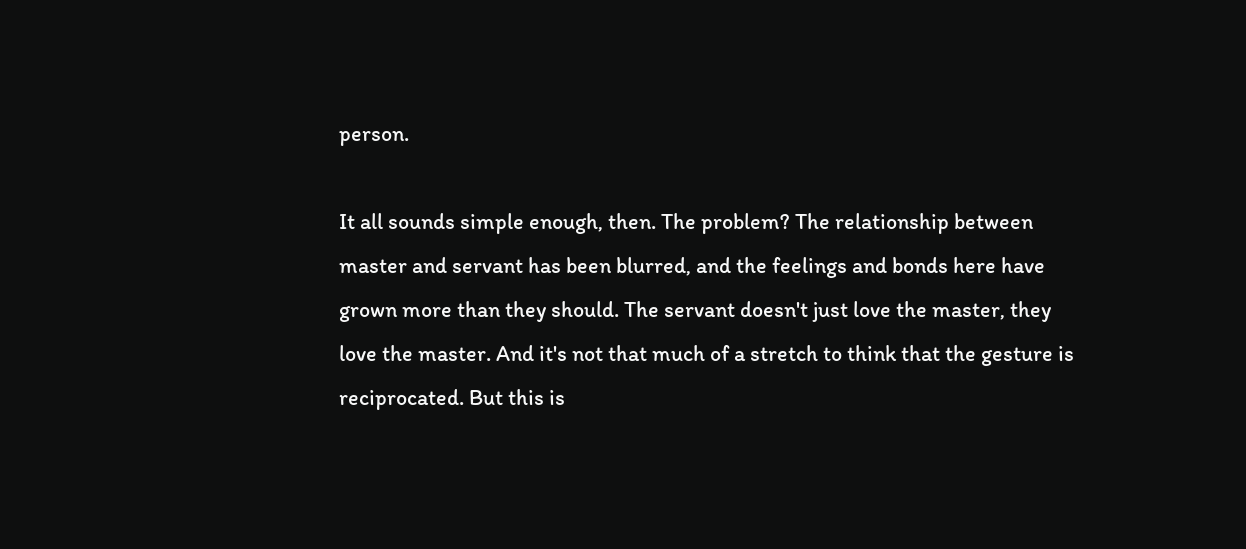person.

It all sounds simple enough, then. The problem? The relationship between master and servant has been blurred, and the feelings and bonds here have grown more than they should. The servant doesn't just love the master, they love the master. And it's not that much of a stretch to think that the gesture is reciprocated. But this is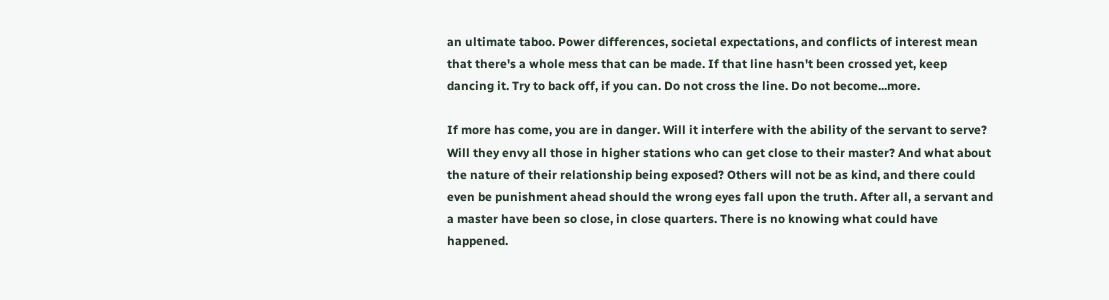an ultimate taboo. Power differences, societal expectations, and conflicts of interest mean that there's a whole mess that can be made. If that line hasn't been crossed yet, keep dancing it. Try to back off, if you can. Do not cross the line. Do not become...more.

If more has come, you are in danger. Will it interfere with the ability of the servant to serve? Will they envy all those in higher stations who can get close to their master? And what about the nature of their relationship being exposed? Others will not be as kind, and there could even be punishment ahead should the wrong eyes fall upon the truth. After all, a servant and a master have been so close, in close quarters. There is no knowing what could have happened.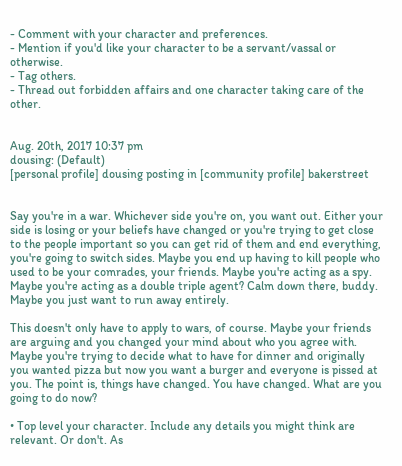- Comment with your character and preferences.
- Mention if you'd like your character to be a servant/vassal or otherwise.
- Tag others.
- Thread out forbidden affairs and one character taking care of the other.


Aug. 20th, 2017 10:37 pm
dousing: (Default)
[personal profile] dousing posting in [community profile] bakerstreet


Say you're in a war. Whichever side you're on, you want out. Either your side is losing or your beliefs have changed or you're trying to get close to the people important so you can get rid of them and end everything, you're going to switch sides. Maybe you end up having to kill people who used to be your comrades, your friends. Maybe you're acting as a spy. Maybe you're acting as a double triple agent? Calm down there, buddy. Maybe you just want to run away entirely.

This doesn't only have to apply to wars, of course. Maybe your friends are arguing and you changed your mind about who you agree with. Maybe you're trying to decide what to have for dinner and originally you wanted pizza but now you want a burger and everyone is pissed at you. The point is, things have changed. You have changed. What are you going to do now?

• Top level your character. Include any details you might think are relevant. Or don't. As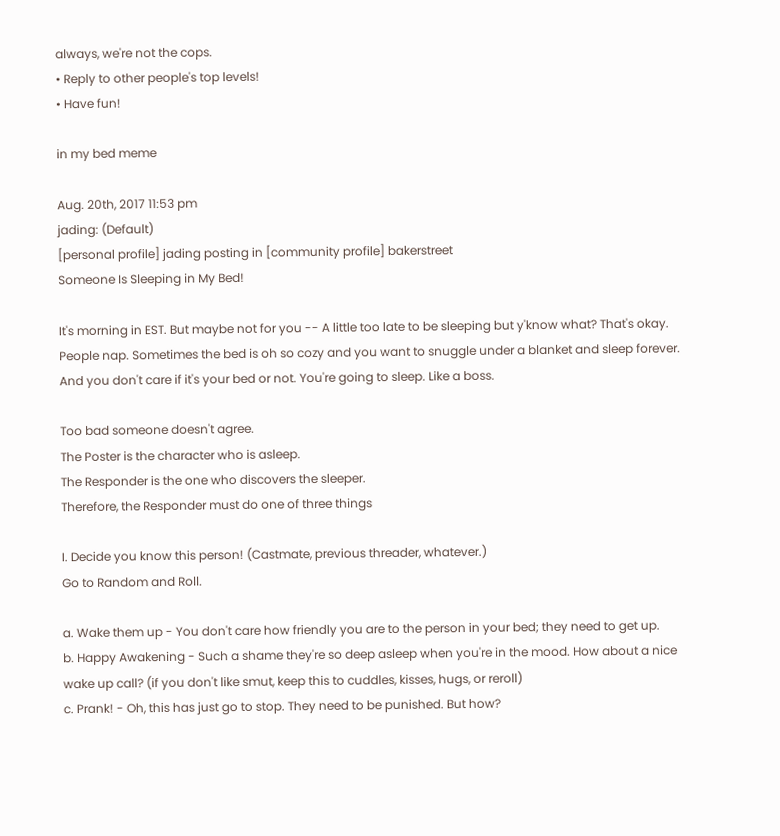always, we're not the cops.
• Reply to other people's top levels!
• Have fun!

in my bed meme

Aug. 20th, 2017 11:53 pm
jading: (Default)
[personal profile] jading posting in [community profile] bakerstreet
Someone Is Sleeping in My Bed!

It's morning in EST. But maybe not for you -- A little too late to be sleeping but y'know what? That's okay. People nap. Sometimes the bed is oh so cozy and you want to snuggle under a blanket and sleep forever. And you don't care if it's your bed or not. You're going to sleep. Like a boss.

Too bad someone doesn't agree.
The Poster is the character who is asleep.
The Responder is the one who discovers the sleeper.
Therefore, the Responder must do one of three things

I. Decide you know this person! (Castmate, previous threader, whatever.)
Go to Random and Roll.

a. Wake them up - You don't care how friendly you are to the person in your bed; they need to get up.
b. Happy Awakening - Such a shame they're so deep asleep when you're in the mood. How about a nice wake up call? (if you don't like smut, keep this to cuddles, kisses, hugs, or reroll)
c. Prank! - Oh, this has just go to stop. They need to be punished. But how?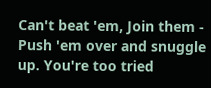Can't beat 'em, Join them - Push 'em over and snuggle up. You're too tried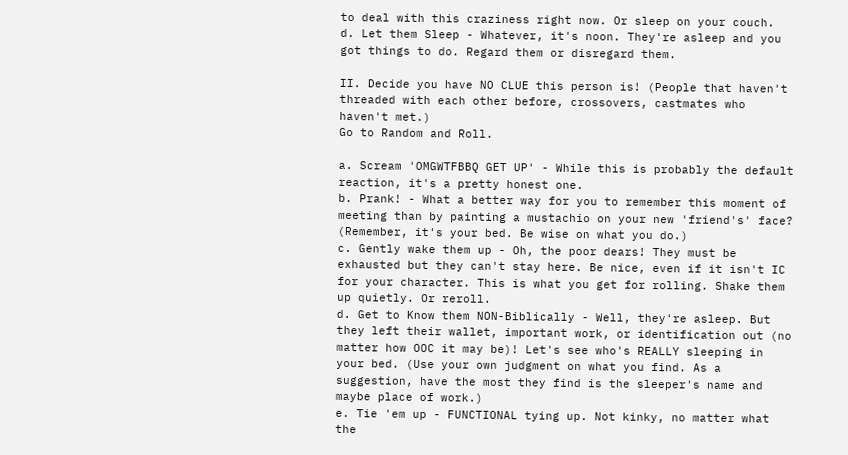to deal with this craziness right now. Or sleep on your couch.
d. Let them Sleep - Whatever, it's noon. They're asleep and you got things to do. Regard them or disregard them.

II. Decide you have NO CLUE this person is! (People that haven't threaded with each other before, crossovers, castmates who haven't met.)
Go to Random and Roll.

a. Scream 'OMGWTFBBQ GET UP' - While this is probably the default reaction, it's a pretty honest one.
b. Prank! - What a better way for you to remember this moment of meeting than by painting a mustachio on your new 'friend's' face? (Remember, it's your bed. Be wise on what you do.)
c. Gently wake them up - Oh, the poor dears! They must be exhausted but they can't stay here. Be nice, even if it isn't IC for your character. This is what you get for rolling. Shake them up quietly. Or reroll.
d. Get to Know them NON-Biblically - Well, they're asleep. But they left their wallet, important work, or identification out (no matter how OOC it may be)! Let's see who's REALLY sleeping in your bed. (Use your own judgment on what you find. As a suggestion, have the most they find is the sleeper's name and maybe place of work.)
e. Tie 'em up - FUNCTIONAL tying up. Not kinky, no matter what the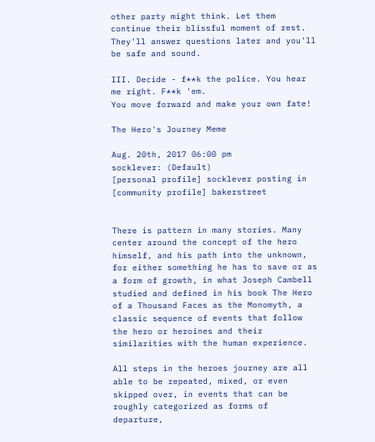other party might think. Let them continue their blissful moment of rest. They'll answer questions later and you'll be safe and sound.

III. Decide - f**k the police. You hear me right. F**k 'em.
You move forward and make your own fate!

The Hero's Journey Meme

Aug. 20th, 2017 06:00 pm
socklever: (Default)
[personal profile] socklever posting in [community profile] bakerstreet


There is pattern in many stories. Many center around the concept of the hero himself, and his path into the unknown, for either something he has to save or as a form of growth, in what Joseph Cambell studied and defined in his book The Hero of a Thousand Faces as the Monomyth, a classic sequence of events that follow the hero or heroines and their similarities with the human experience.

All steps in the heroes journey are all able to be repeated, mixed, or even skipped over, in events that can be roughly categorized as forms of departure,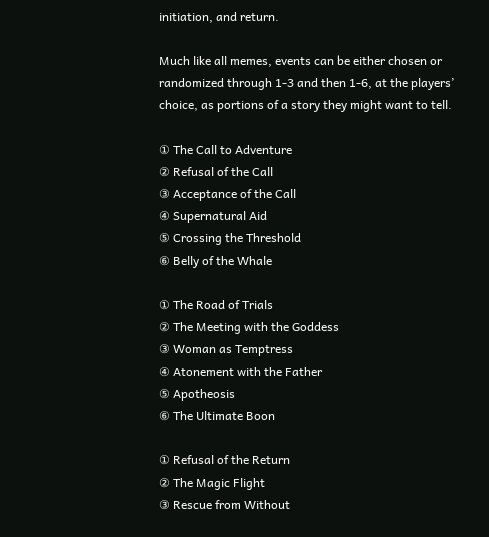initiation, and return.

Much like all memes, events can be either chosen or randomized through 1-3 and then 1-6, at the players’ choice, as portions of a story they might want to tell.

① The Call to Adventure
② Refusal of the Call
③ Acceptance of the Call
④ Supernatural Aid
⑤ Crossing the Threshold
⑥ Belly of the Whale

① The Road of Trials
② The Meeting with the Goddess
③ Woman as Temptress
④ Atonement with the Father
⑤ Apotheosis
⑥ The Ultimate Boon

① Refusal of the Return
② The Magic Flight
③ Rescue from Without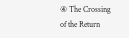④ The Crossing of the Return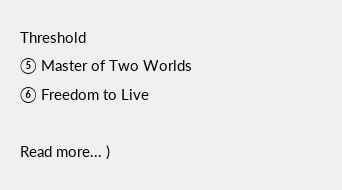Threshold
⑤ Master of Two Worlds
⑥ Freedom to Live

Read more... )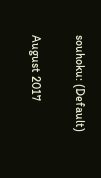souhoku: (Default)

August 2017